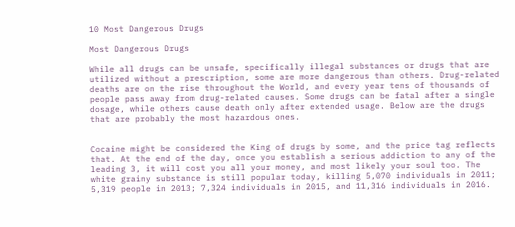10 Most Dangerous Drugs

Most Dangerous Drugs

While all drugs can be unsafe, specifically illegal substances or drugs that are utilized without a prescription, some are more dangerous than others. Drug-related deaths are on the rise throughout the World, and every year tens of thousands of people pass away from drug-related causes. Some drugs can be fatal after a single dosage, while others cause death only after extended usage. Below are the drugs that are probably the most hazardous ones.


Cocaine might be considered the King of drugs by some, and the price tag reflects that. At the end of the day, once you establish a serious addiction to any of the leading 3, it will cost you all your money, and most likely your soul too. The white grainy substance is still popular today, killing 5,070 individuals in 2011; 5,319 people in 2013; 7,324 individuals in 2015, and 11,316 individuals in 2016.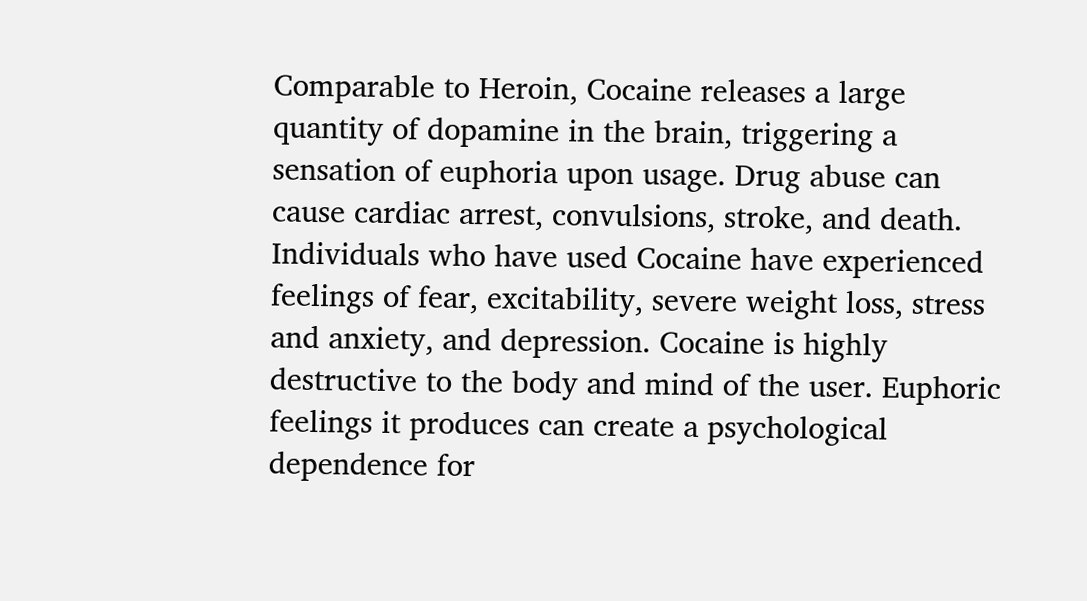Comparable to Heroin, Cocaine releases a large quantity of dopamine in the brain, triggering a sensation of euphoria upon usage. Drug abuse can cause cardiac arrest, convulsions, stroke, and death. Individuals who have used Cocaine have experienced feelings of fear, excitability, severe weight loss, stress and anxiety, and depression. Cocaine is highly destructive to the body and mind of the user. Euphoric feelings it produces can create a psychological dependence for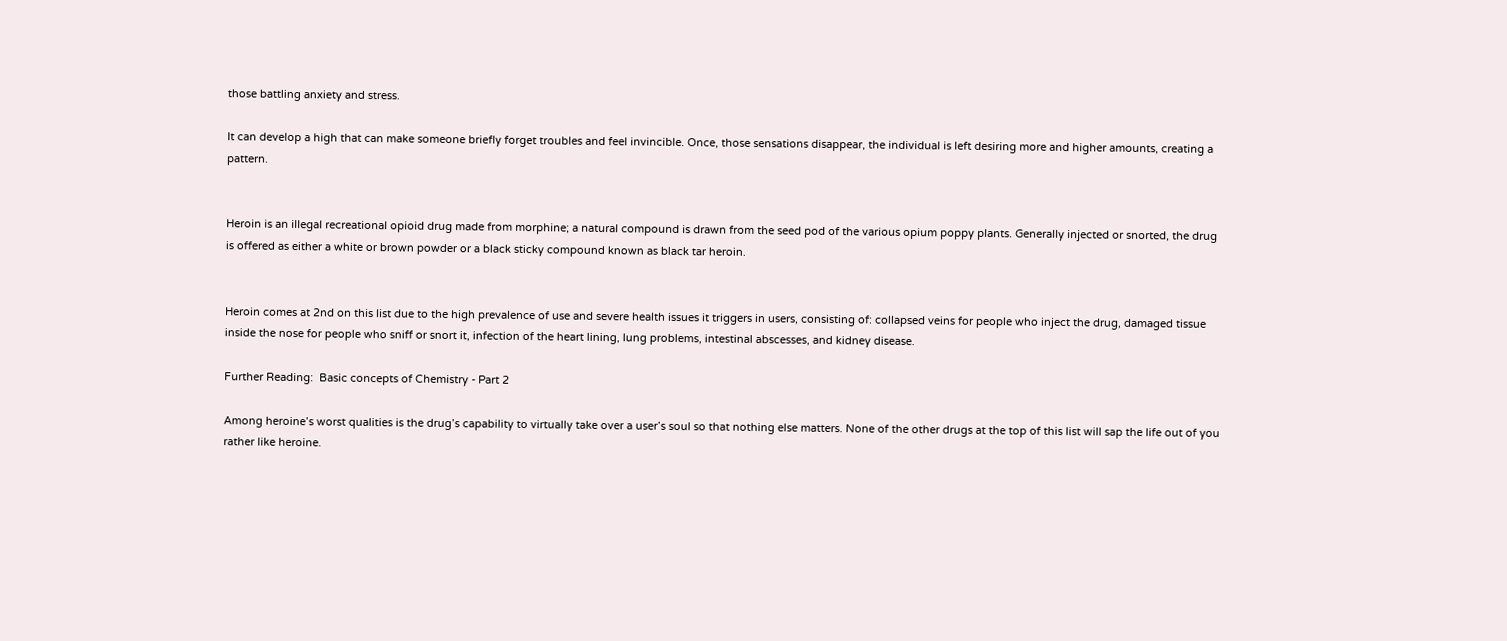those battling anxiety and stress.

It can develop a high that can make someone briefly forget troubles and feel invincible. Once, those sensations disappear, the individual is left desiring more and higher amounts, creating a pattern.


Heroin is an illegal recreational opioid drug made from morphine; a natural compound is drawn from the seed pod of the various opium poppy plants. Generally injected or snorted, the drug is offered as either a white or brown powder or a black sticky compound known as black tar heroin.


Heroin comes at 2nd on this list due to the high prevalence of use and severe health issues it triggers in users, consisting of: collapsed veins for people who inject the drug, damaged tissue inside the nose for people who sniff or snort it, infection of the heart lining, lung problems, intestinal abscesses, and kidney disease.

Further Reading:  Basic concepts of Chemistry - Part 2

Among heroine’s worst qualities is the drug’s capability to virtually take over a user’s soul so that nothing else matters. None of the other drugs at the top of this list will sap the life out of you rather like heroine.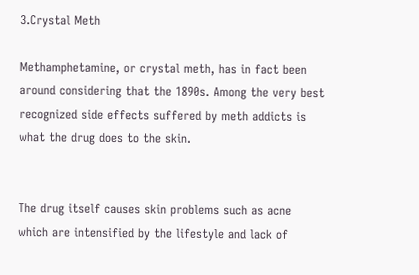3.Crystal Meth

Methamphetamine, or crystal meth, has in fact been around considering that the 1890s. Among the very best recognized side effects suffered by meth addicts is what the drug does to the skin.


The drug itself causes skin problems such as acne which are intensified by the lifestyle and lack of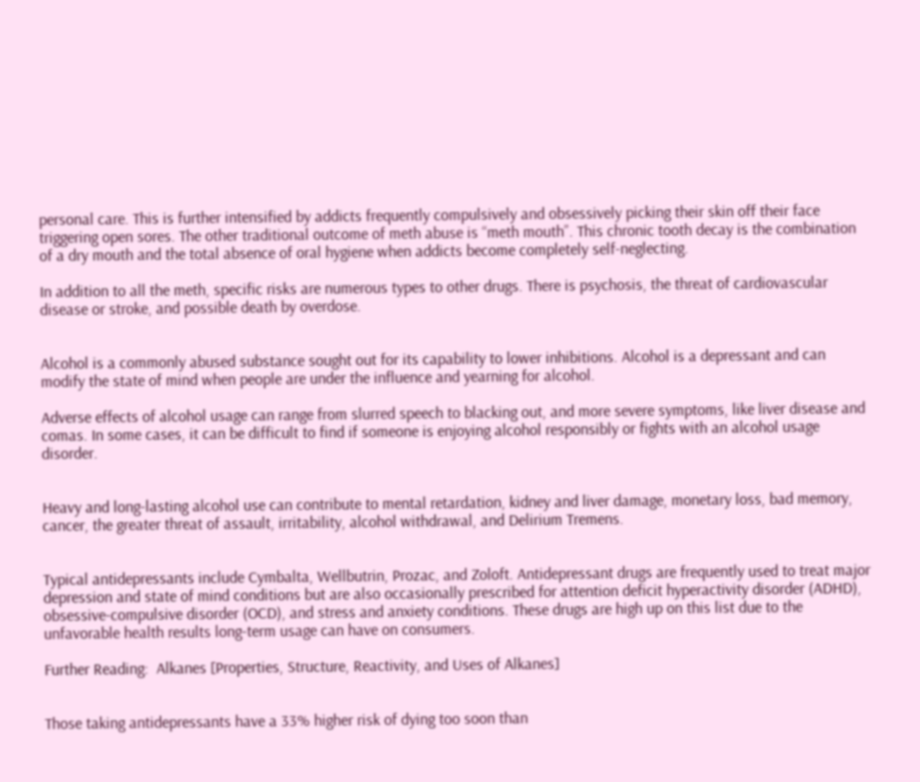personal care. This is further intensified by addicts frequently compulsively and obsessively picking their skin off their face triggering open sores. The other traditional outcome of meth abuse is “meth mouth”. This chronic tooth decay is the combination of a dry mouth and the total absence of oral hygiene when addicts become completely self-neglecting.

In addition to all the meth, specific risks are numerous types to other drugs. There is psychosis, the threat of cardiovascular disease or stroke, and possible death by overdose.


Alcohol is a commonly abused substance sought out for its capability to lower inhibitions. Alcohol is a depressant and can modify the state of mind when people are under the influence and yearning for alcohol.

Adverse effects of alcohol usage can range from slurred speech to blacking out, and more severe symptoms, like liver disease and comas. In some cases, it can be difficult to find if someone is enjoying alcohol responsibly or fights with an alcohol usage disorder.


Heavy and long-lasting alcohol use can contribute to mental retardation, kidney and liver damage, monetary loss, bad memory, cancer, the greater threat of assault, irritability, alcohol withdrawal, and Delirium Tremens.


Typical antidepressants include Cymbalta, Wellbutrin, Prozac, and Zoloft. Antidepressant drugs are frequently used to treat major depression and state of mind conditions but are also occasionally prescribed for attention deficit hyperactivity disorder (ADHD), obsessive-compulsive disorder (OCD), and stress and anxiety conditions. These drugs are high up on this list due to the unfavorable health results long-term usage can have on consumers.

Further Reading:  Alkanes [Properties, Structure, Reactivity, and Uses of Alkanes]


Those taking antidepressants have a 33% higher risk of dying too soon than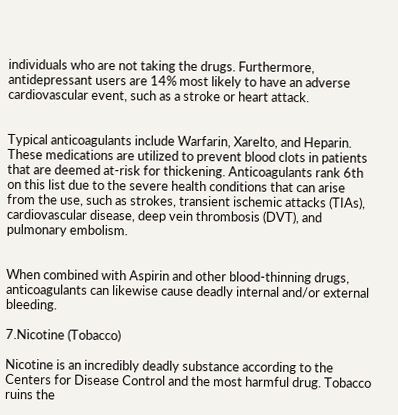individuals who are not taking the drugs. Furthermore, antidepressant users are 14% most likely to have an adverse cardiovascular event, such as a stroke or heart attack.


Typical anticoagulants include Warfarin, Xarelto, and Heparin. These medications are utilized to prevent blood clots in patients that are deemed at-risk for thickening. Anticoagulants rank 6th on this list due to the severe health conditions that can arise from the use, such as strokes, transient ischemic attacks (TIAs), cardiovascular disease, deep vein thrombosis (DVT), and pulmonary embolism.


When combined with Aspirin and other blood-thinning drugs, anticoagulants can likewise cause deadly internal and/or external bleeding.

7.Nicotine (Tobacco)

Nicotine is an incredibly deadly substance according to the Centers for Disease Control and the most harmful drug. Tobacco ruins the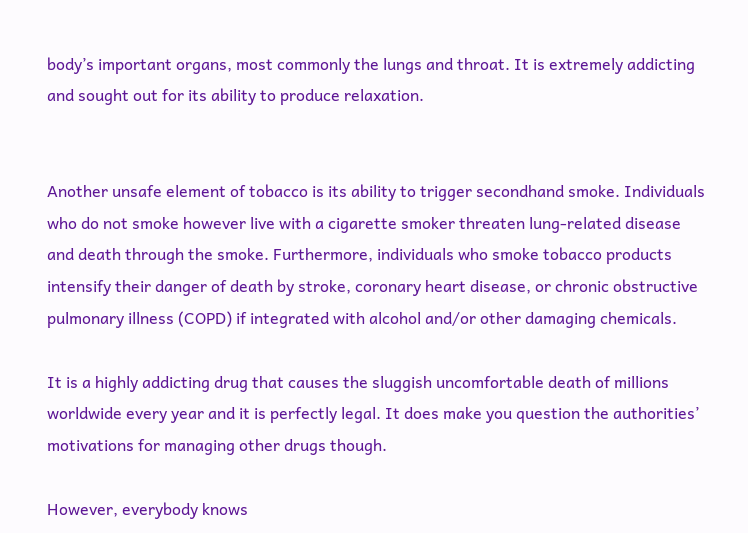body’s important organs, most commonly the lungs and throat. It is extremely addicting and sought out for its ability to produce relaxation.


Another unsafe element of tobacco is its ability to trigger secondhand smoke. Individuals who do not smoke however live with a cigarette smoker threaten lung-related disease and death through the smoke. Furthermore, individuals who smoke tobacco products intensify their danger of death by stroke, coronary heart disease, or chronic obstructive pulmonary illness (COPD) if integrated with alcohol and/or other damaging chemicals.

It is a highly addicting drug that causes the sluggish uncomfortable death of millions worldwide every year and it is perfectly legal. It does make you question the authorities’ motivations for managing other drugs though.

However, everybody knows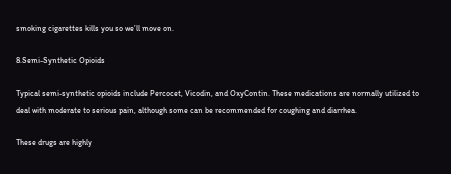smoking cigarettes kills you so we’ll move on.

8.Semi-Synthetic Opioids

Typical semi-synthetic opioids include Percocet, Vicodin, and OxyContin. These medications are normally utilized to deal with moderate to serious pain, although some can be recommended for coughing and diarrhea.

These drugs are highly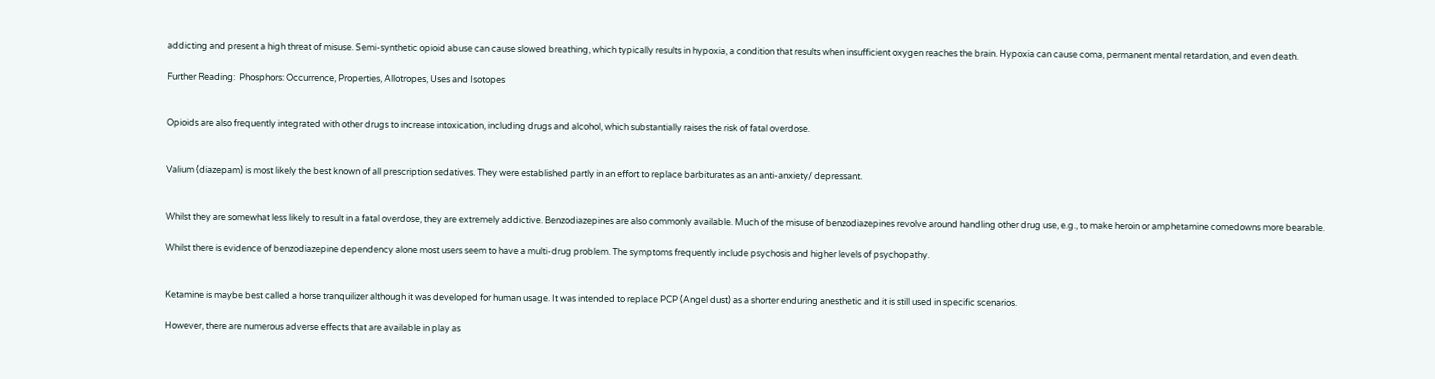addicting and present a high threat of misuse. Semi-synthetic opioid abuse can cause slowed breathing, which typically results in hypoxia, a condition that results when insufficient oxygen reaches the brain. Hypoxia can cause coma, permanent mental retardation, and even death.

Further Reading:  Phosphors: Occurrence, Properties, Allotropes, Uses and Isotopes


Opioids are also frequently integrated with other drugs to increase intoxication, including drugs and alcohol, which substantially raises the risk of fatal overdose.


Valium (diazepam) is most likely the best known of all prescription sedatives. They were established partly in an effort to replace barbiturates as an anti-anxiety/ depressant.


Whilst they are somewhat less likely to result in a fatal overdose, they are extremely addictive. Benzodiazepines are also commonly available. Much of the misuse of benzodiazepines revolve around handling other drug use, e.g., to make heroin or amphetamine comedowns more bearable.

Whilst there is evidence of benzodiazepine dependency alone most users seem to have a multi-drug problem. The symptoms frequently include psychosis and higher levels of psychopathy.


Ketamine is maybe best called a horse tranquilizer although it was developed for human usage. It was intended to replace PCP (Angel dust) as a shorter enduring anesthetic and it is still used in specific scenarios.

However, there are numerous adverse effects that are available in play as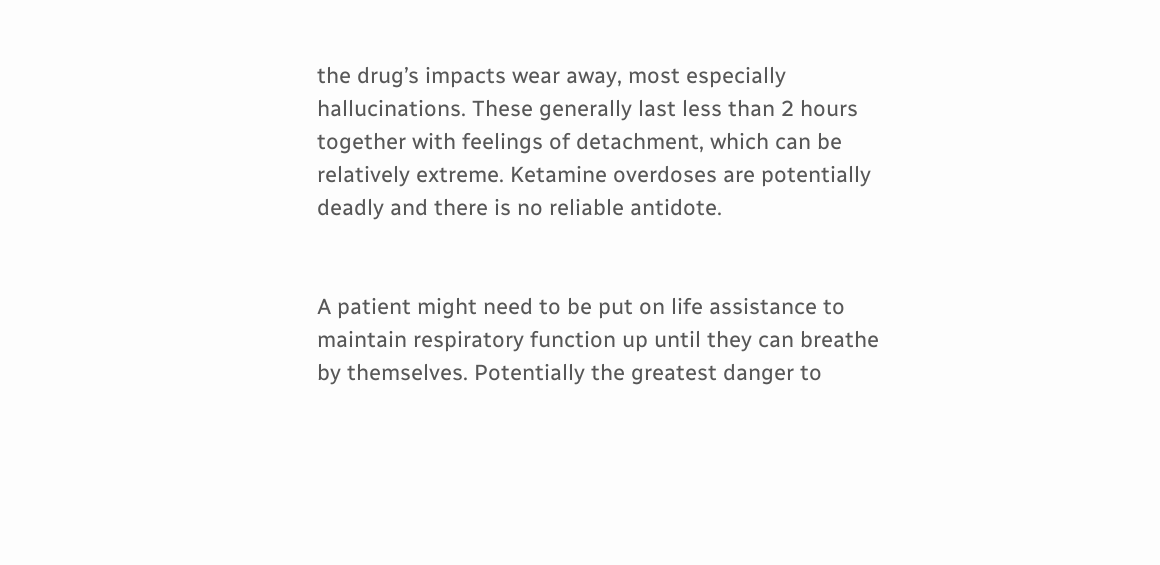the drug’s impacts wear away, most especially hallucinations. These generally last less than 2 hours together with feelings of detachment, which can be relatively extreme. Ketamine overdoses are potentially deadly and there is no reliable antidote.


A patient might need to be put on life assistance to maintain respiratory function up until they can breathe by themselves. Potentially the greatest danger to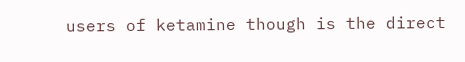users of ketamine though is the direct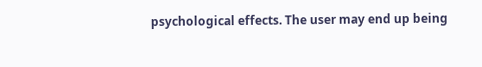psychological effects. The user may end up being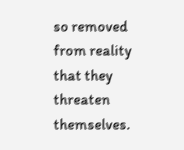so removed from reality that they threaten themselves.